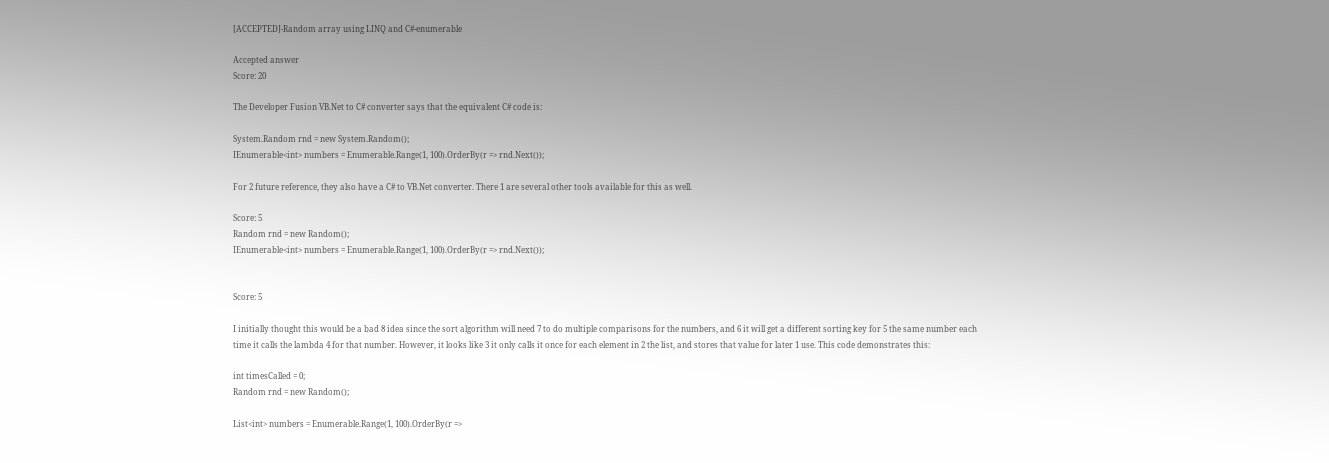[ACCEPTED]-Random array using LINQ and C#-enumerable

Accepted answer
Score: 20

The Developer Fusion VB.Net to C# converter says that the equivalent C# code is:

System.Random rnd = new System.Random();
IEnumerable<int> numbers = Enumerable.Range(1, 100).OrderBy(r => rnd.Next());

For 2 future reference, they also have a C# to VB.Net converter. There 1 are several other tools available for this as well.

Score: 5
Random rnd = new Random();
IEnumerable<int> numbers = Enumerable.Range(1, 100).OrderBy(r => rnd.Next());


Score: 5

I initially thought this would be a bad 8 idea since the sort algorithm will need 7 to do multiple comparisons for the numbers, and 6 it will get a different sorting key for 5 the same number each time it calls the lambda 4 for that number. However, it looks like 3 it only calls it once for each element in 2 the list, and stores that value for later 1 use. This code demonstrates this:

int timesCalled = 0;
Random rnd = new Random();

List<int> numbers = Enumerable.Range(1, 100).OrderBy(r =>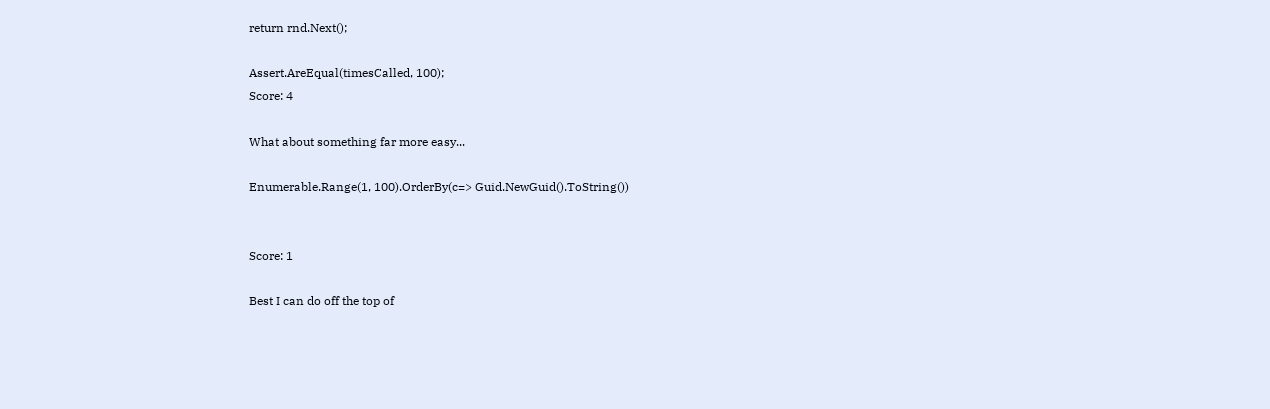return rnd.Next();

Assert.AreEqual(timesCalled, 100);
Score: 4

What about something far more easy...

Enumerable.Range(1, 100).OrderBy(c=> Guid.NewGuid().ToString())


Score: 1

Best I can do off the top of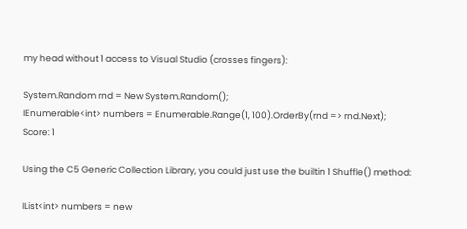my head without 1 access to Visual Studio (crosses fingers):

System.Random rnd = New System.Random();
IEnumerable<int> numbers = Enumerable.Range(1, 100).OrderBy(rnd => rnd.Next);
Score: 1

Using the C5 Generic Collection Library, you could just use the builtin 1 Shuffle() method:

IList<int> numbers = new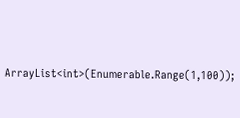ArrayList<int>(Enumerable.Range(1,100));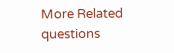More Related questions